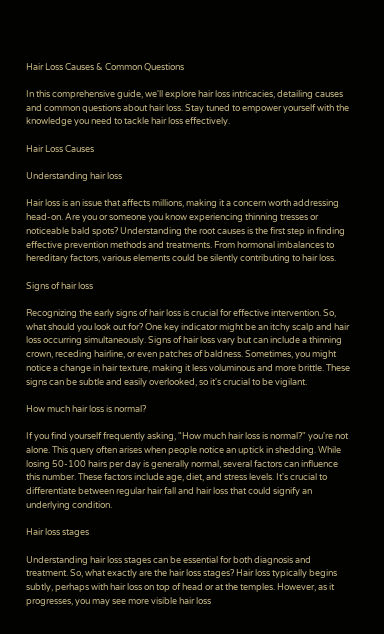Hair Loss Causes & Common Questions

In this comprehensive guide, we'll explore hair loss intricacies, detailing causes and common questions about hair loss. Stay tuned to empower yourself with the knowledge you need to tackle hair loss effectively.

Hair Loss Causes

Understanding hair loss

Hair loss is an issue that affects millions, making it a concern worth addressing head-on. Are you or someone you know experiencing thinning tresses or noticeable bald spots? Understanding the root causes is the first step in finding effective prevention methods and treatments. From hormonal imbalances to hereditary factors, various elements could be silently contributing to hair loss.

Signs of hair loss

Recognizing the early signs of hair loss is crucial for effective intervention. So, what should you look out for? One key indicator might be an itchy scalp and hair loss occurring simultaneously. Signs of hair loss vary but can include a thinning crown, receding hairline, or even patches of baldness. Sometimes, you might notice a change in hair texture, making it less voluminous and more brittle. These signs can be subtle and easily overlooked, so it's crucial to be vigilant.

How much hair loss is normal?

If you find yourself frequently asking, "How much hair loss is normal?" you're not alone. This query often arises when people notice an uptick in shedding. While losing 50-100 hairs per day is generally normal, several factors can influence this number. These factors include age, diet, and stress levels. It's crucial to differentiate between regular hair fall and hair loss that could signify an underlying condition.

Hair loss stages

Understanding hair loss stages can be essential for both diagnosis and treatment. So, what exactly are the hair loss stages? Hair loss typically begins subtly, perhaps with hair loss on top of head or at the temples. However, as it progresses, you may see more visible hair loss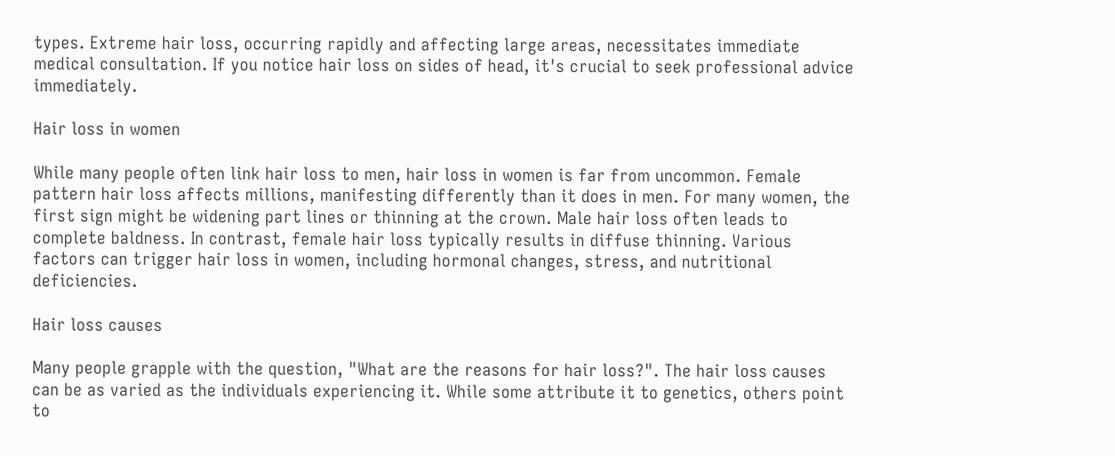types. Extreme hair loss, occurring rapidly and affecting large areas, necessitates immediate medical consultation. If you notice hair loss on sides of head, it's crucial to seek professional advice immediately.

Hair loss in women

While many people often link hair loss to men, hair loss in women is far from uncommon. Female pattern hair loss affects millions, manifesting differently than it does in men. For many women, the first sign might be widening part lines or thinning at the crown. Male hair loss often leads to complete baldness. In contrast, female hair loss typically results in diffuse thinning. Various factors can trigger hair loss in women, including hormonal changes, stress, and nutritional deficiencies.

Hair loss causes

Many people grapple with the question, "What are the reasons for hair loss?". The hair loss causes can be as varied as the individuals experiencing it. While some attribute it to genetics, others point to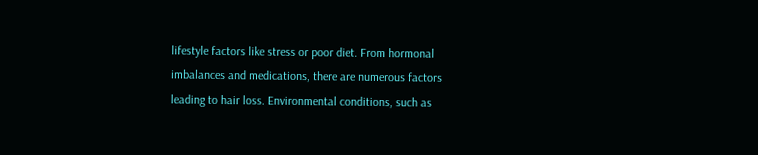lifestyle factors like stress or poor diet. From hormonal imbalances and medications, there are numerous factors leading to hair loss. Environmental conditions, such as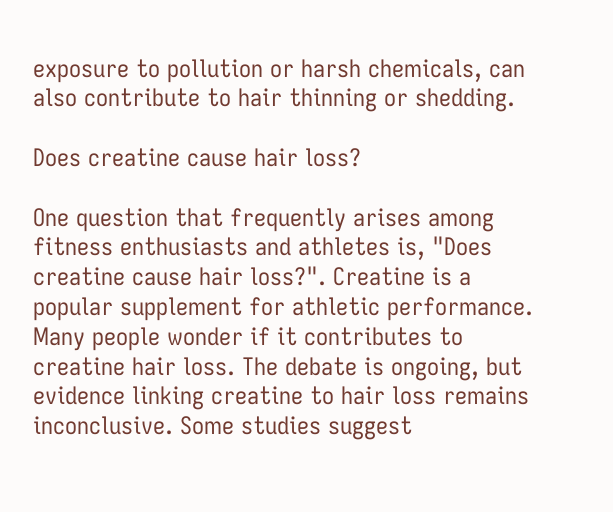exposure to pollution or harsh chemicals, can also contribute to hair thinning or shedding.

Does creatine cause hair loss?

One question that frequently arises among fitness enthusiasts and athletes is, "Does creatine cause hair loss?". Creatine is a popular supplement for athletic performance. Many people wonder if it contributes to creatine hair loss. The debate is ongoing, but evidence linking creatine to hair loss remains inconclusive. Some studies suggest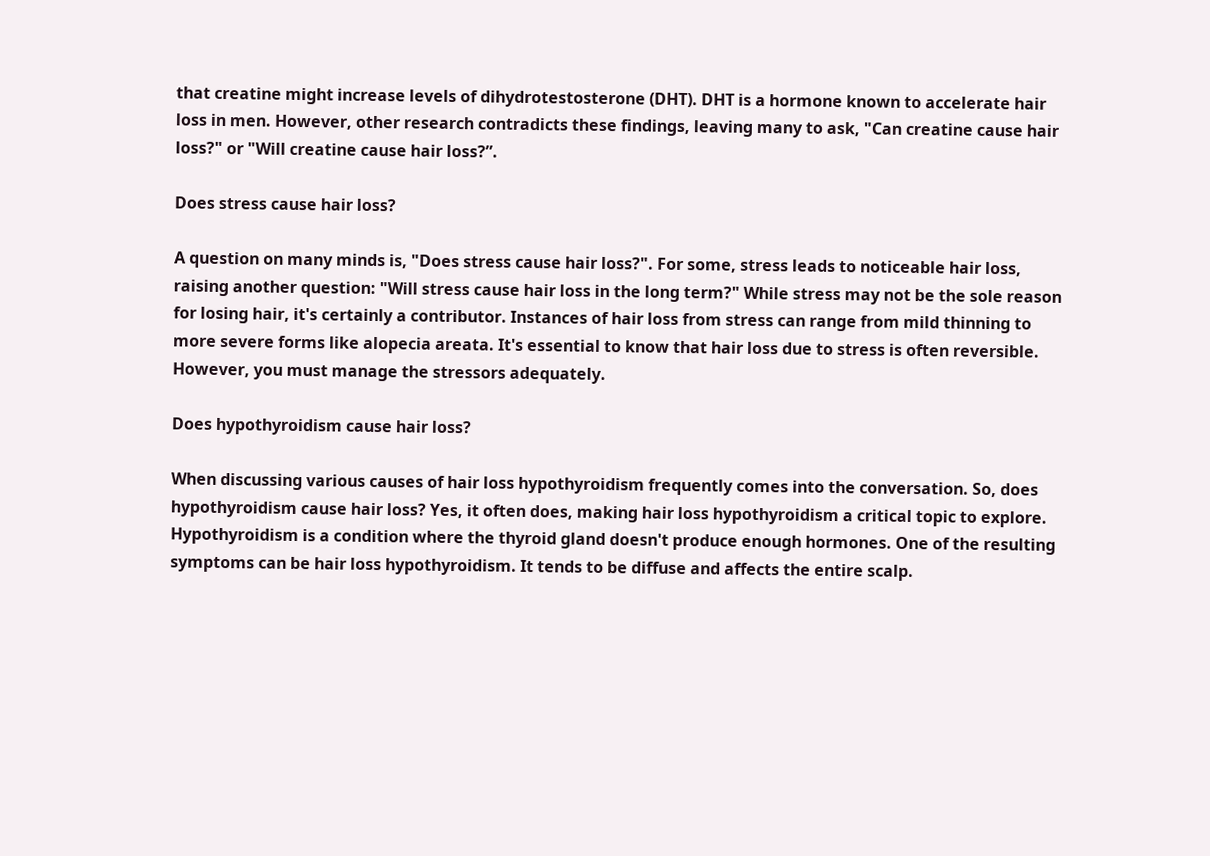that creatine might increase levels of dihydrotestosterone (DHT). DHT is a hormone known to accelerate hair loss in men. However, other research contradicts these findings, leaving many to ask, "Can creatine cause hair loss?" or "Will creatine cause hair loss?”.

Does stress cause hair loss?

A question on many minds is, "Does stress cause hair loss?". For some, stress leads to noticeable hair loss, raising another question: "Will stress cause hair loss in the long term?" While stress may not be the sole reason for losing hair, it's certainly a contributor. Instances of hair loss from stress can range from mild thinning to more severe forms like alopecia areata. It's essential to know that hair loss due to stress is often reversible. However, you must manage the stressors adequately.

Does hypothyroidism cause hair loss?

When discussing various causes of hair loss hypothyroidism frequently comes into the conversation. So, does hypothyroidism cause hair loss? Yes, it often does, making hair loss hypothyroidism a critical topic to explore. Hypothyroidism is a condition where the thyroid gland doesn't produce enough hormones. One of the resulting symptoms can be hair loss hypothyroidism. It tends to be diffuse and affects the entire scalp.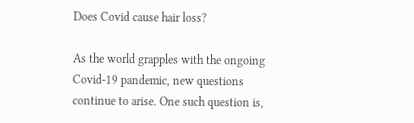Does Covid cause hair loss?

As the world grapples with the ongoing Covid-19 pandemic, new questions continue to arise. One such question is,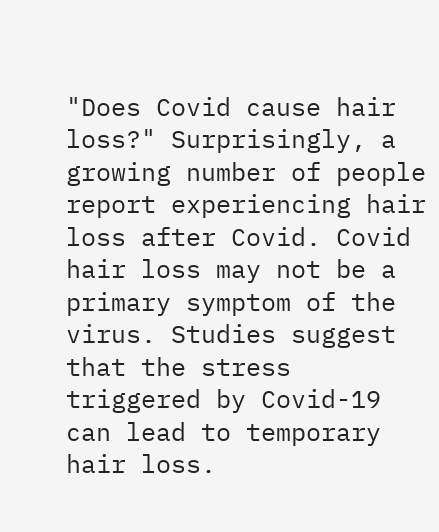"Does Covid cause hair loss?" Surprisingly, a growing number of people report experiencing hair loss after Covid. Covid hair loss may not be a primary symptom of the virus. Studies suggest that the stress triggered by Covid-19 can lead to temporary hair loss.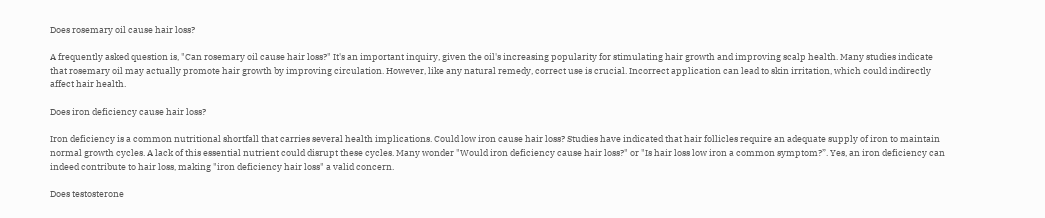Does rosemary oil cause hair loss?

A frequently asked question is, "Can rosemary oil cause hair loss?" It's an important inquiry, given the oil's increasing popularity for stimulating hair growth and improving scalp health. Many studies indicate that rosemary oil may actually promote hair growth by improving circulation. However, like any natural remedy, correct use is crucial. Incorrect application can lead to skin irritation, which could indirectly affect hair health.

Does iron deficiency cause hair loss?

Iron deficiency is a common nutritional shortfall that carries several health implications. Could low iron cause hair loss? Studies have indicated that hair follicles require an adequate supply of iron to maintain normal growth cycles. A lack of this essential nutrient could disrupt these cycles. Many wonder "Would iron deficiency cause hair loss?" or "Is hair loss low iron a common symptom?”. Yes, an iron deficiency can indeed contribute to hair loss, making "iron deficiency hair loss" a valid concern.

Does testosterone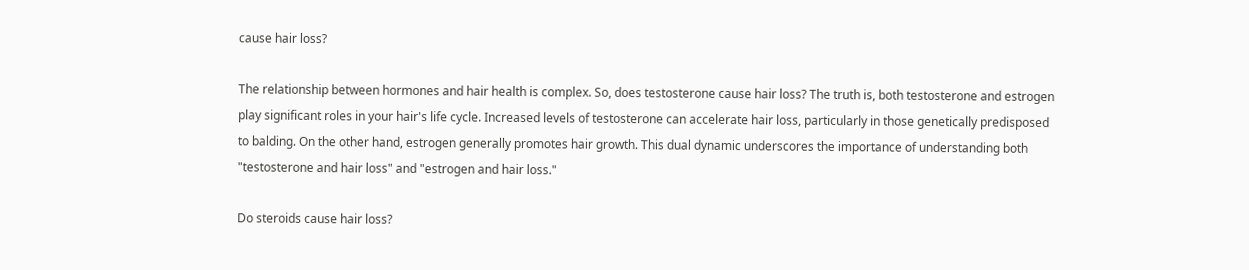cause hair loss?

The relationship between hormones and hair health is complex. So, does testosterone cause hair loss? The truth is, both testosterone and estrogen play significant roles in your hair's life cycle. Increased levels of testosterone can accelerate hair loss, particularly in those genetically predisposed to balding. On the other hand, estrogen generally promotes hair growth. This dual dynamic underscores the importance of understanding both "testosterone and hair loss" and "estrogen and hair loss."

Do steroids cause hair loss?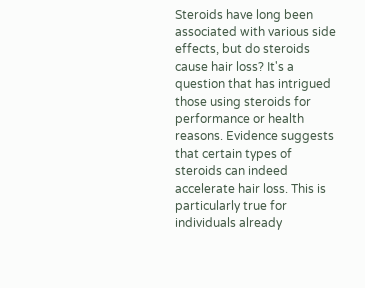Steroids have long been associated with various side effects, but do steroids cause hair loss? It's a question that has intrigued those using steroids for performance or health reasons. Evidence suggests that certain types of steroids can indeed accelerate hair loss. This is particularly true for individuals already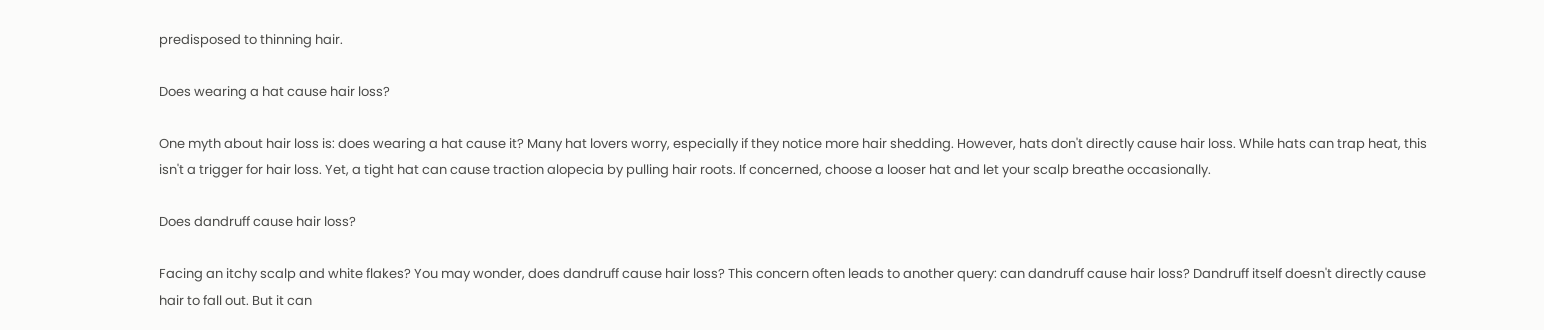predisposed to thinning hair.

Does wearing a hat cause hair loss?

One myth about hair loss is: does wearing a hat cause it? Many hat lovers worry, especially if they notice more hair shedding. However, hats don't directly cause hair loss. While hats can trap heat, this isn't a trigger for hair loss. Yet, a tight hat can cause traction alopecia by pulling hair roots. If concerned, choose a looser hat and let your scalp breathe occasionally.

Does dandruff cause hair loss?

Facing an itchy scalp and white flakes? You may wonder, does dandruff cause hair loss? This concern often leads to another query: can dandruff cause hair loss? Dandruff itself doesn't directly cause hair to fall out. But it can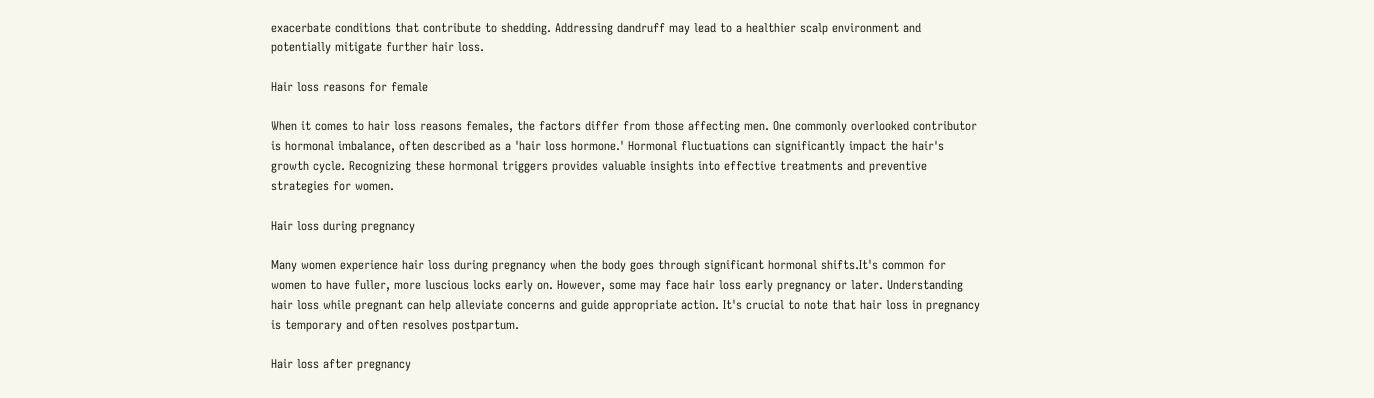exacerbate conditions that contribute to shedding. Addressing dandruff may lead to a healthier scalp environment and potentially mitigate further hair loss.

Hair loss reasons for female

When it comes to hair loss reasons females, the factors differ from those affecting men. One commonly overlooked contributor is hormonal imbalance, often described as a 'hair loss hormone.' Hormonal fluctuations can significantly impact the hair's growth cycle. Recognizing these hormonal triggers provides valuable insights into effective treatments and preventive strategies for women.

Hair loss during pregnancy

Many women experience hair loss during pregnancy when the body goes through significant hormonal shifts.It's common for women to have fuller, more luscious locks early on. However, some may face hair loss early pregnancy or later. Understanding hair loss while pregnant can help alleviate concerns and guide appropriate action. It's crucial to note that hair loss in pregnancy is temporary and often resolves postpartum.

Hair loss after pregnancy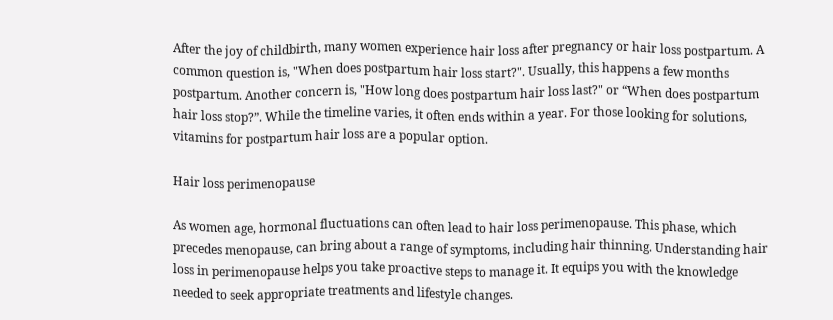After the joy of childbirth, many women experience hair loss after pregnancy or hair loss postpartum. A common question is, "When does postpartum hair loss start?". Usually, this happens a few months postpartum. Another concern is, "How long does postpartum hair loss last?" or “When does postpartum hair loss stop?”. While the timeline varies, it often ends within a year. For those looking for solutions, vitamins for postpartum hair loss are a popular option.

Hair loss perimenopause

As women age, hormonal fluctuations can often lead to hair loss perimenopause. This phase, which precedes menopause, can bring about a range of symptoms, including hair thinning. Understanding hair loss in perimenopause helps you take proactive steps to manage it. It equips you with the knowledge needed to seek appropriate treatments and lifestyle changes.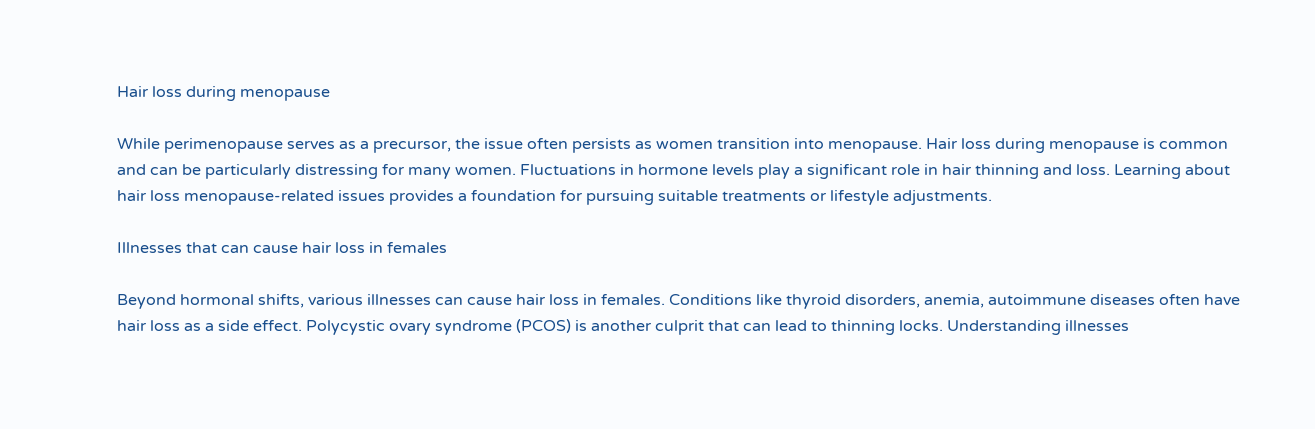Hair loss during menopause

While perimenopause serves as a precursor, the issue often persists as women transition into menopause. Hair loss during menopause is common and can be particularly distressing for many women. Fluctuations in hormone levels play a significant role in hair thinning and loss. Learning about hair loss menopause-related issues provides a foundation for pursuing suitable treatments or lifestyle adjustments.

Illnesses that can cause hair loss in females

Beyond hormonal shifts, various illnesses can cause hair loss in females. Conditions like thyroid disorders, anemia, autoimmune diseases often have hair loss as a side effect. Polycystic ovary syndrome (PCOS) is another culprit that can lead to thinning locks. Understanding illnesses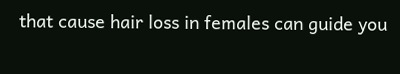that cause hair loss in females can guide you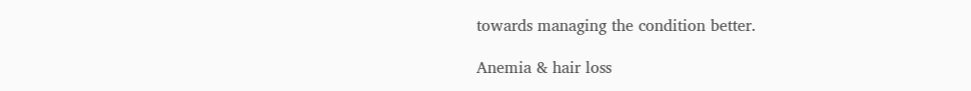towards managing the condition better.

Anemia & hair loss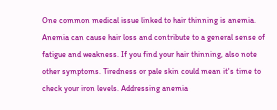One common medical issue linked to hair thinning is anemia. Anemia can cause hair loss and contribute to a general sense of fatigue and weakness. If you find your hair thinning, also note other symptoms. Tiredness or pale skin could mean it's time to check your iron levels. Addressing anemia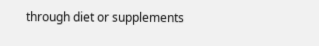through diet or supplements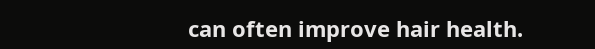can often improve hair health.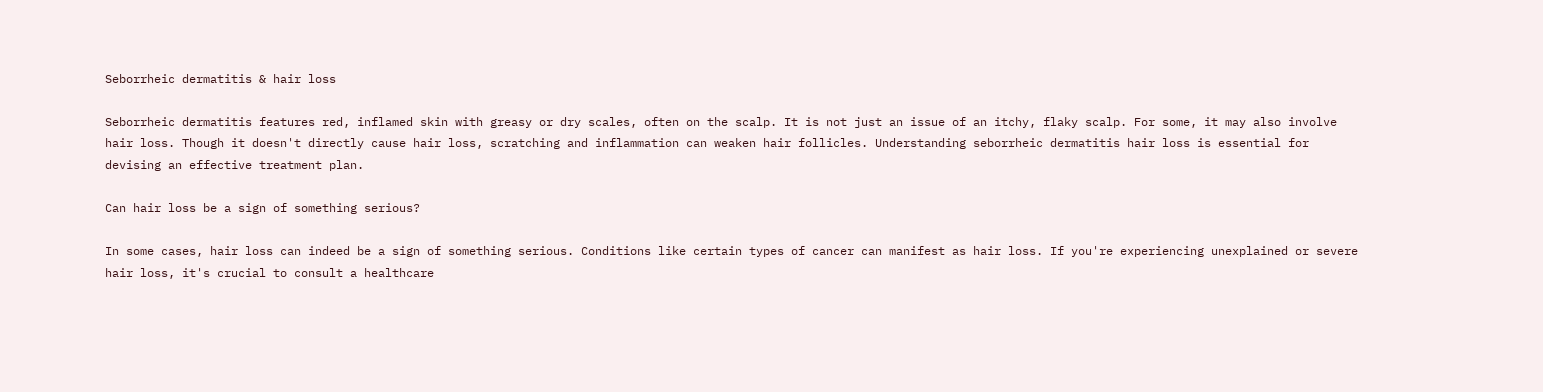Seborrheic dermatitis & hair loss

Seborrheic dermatitis features red, inflamed skin with greasy or dry scales, often on the scalp. It is not just an issue of an itchy, flaky scalp. For some, it may also involve hair loss. Though it doesn't directly cause hair loss, scratching and inflammation can weaken hair follicles. Understanding seborrheic dermatitis hair loss is essential for devising an effective treatment plan.

Can hair loss be a sign of something serious?

In some cases, hair loss can indeed be a sign of something serious. Conditions like certain types of cancer can manifest as hair loss. If you're experiencing unexplained or severe hair loss, it's crucial to consult a healthcare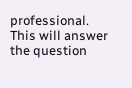professional. This will answer the question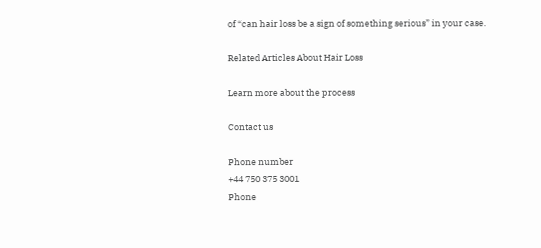of “can hair loss be a sign of something serious” in your case.

Related Articles About Hair Loss

Learn more about the process

Contact us

Phone number
+44 750 375 3001
Phone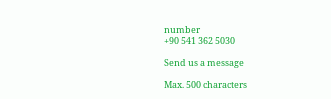number
+90 541 362 5030

Send us a message

Max. 500 characters